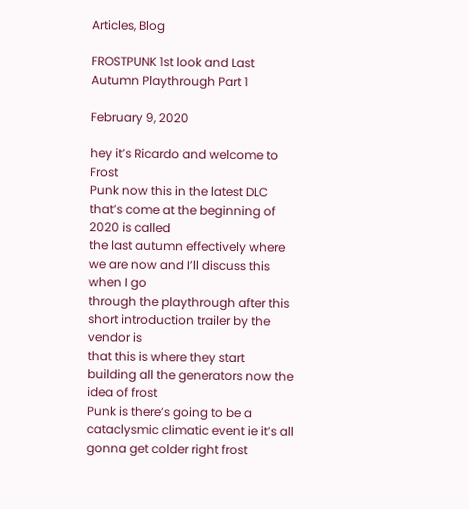Articles, Blog

FROSTPUNK 1st look and Last Autumn Playthrough Part 1

February 9, 2020

hey it’s Ricardo and welcome to Frost
Punk now this in the latest DLC that’s come at the beginning of 2020 is called
the last autumn effectively where we are now and I’ll discuss this when I go
through the playthrough after this short introduction trailer by the vendor is
that this is where they start building all the generators now the idea of frost
Punk is there’s going to be a cataclysmic climatic event ie it’s all
gonna get colder right frost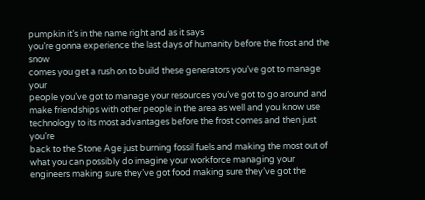pumpkin it’s in the name right and as it says
you’re gonna experience the last days of humanity before the frost and the snow
comes you get a rush on to build these generators you’ve got to manage your
people you’ve got to manage your resources you’ve got to go around and
make friendships with other people in the area as well and you know use
technology to its most advantages before the frost comes and then just you’re
back to the Stone Age just burning fossil fuels and making the most out of
what you can possibly do imagine your workforce managing your
engineers making sure they’ve got food making sure they’ve got the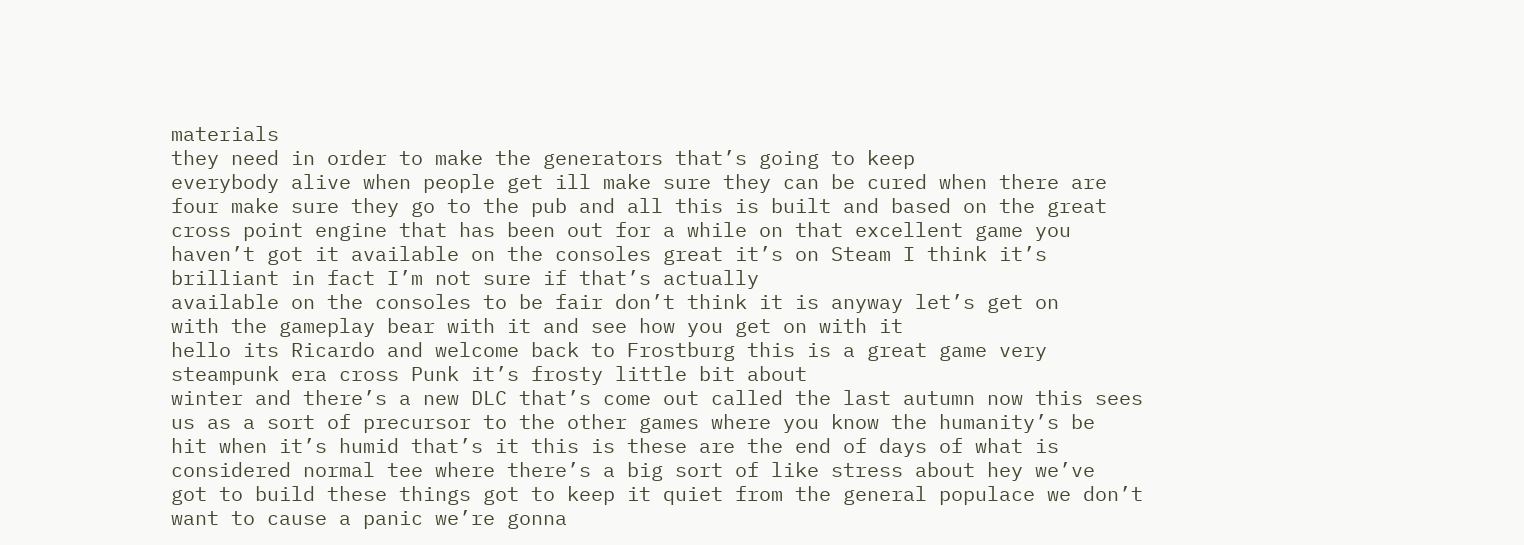materials
they need in order to make the generators that’s going to keep
everybody alive when people get ill make sure they can be cured when there are
four make sure they go to the pub and all this is built and based on the great
cross point engine that has been out for a while on that excellent game you
haven’t got it available on the consoles great it’s on Steam I think it’s
brilliant in fact I’m not sure if that’s actually
available on the consoles to be fair don’t think it is anyway let’s get on
with the gameplay bear with it and see how you get on with it
hello its Ricardo and welcome back to Frostburg this is a great game very
steampunk era cross Punk it’s frosty little bit about
winter and there’s a new DLC that’s come out called the last autumn now this sees
us as a sort of precursor to the other games where you know the humanity’s be
hit when it’s humid that’s it this is these are the end of days of what is
considered normal tee where there’s a big sort of like stress about hey we’ve
got to build these things got to keep it quiet from the general populace we don’t
want to cause a panic we’re gonna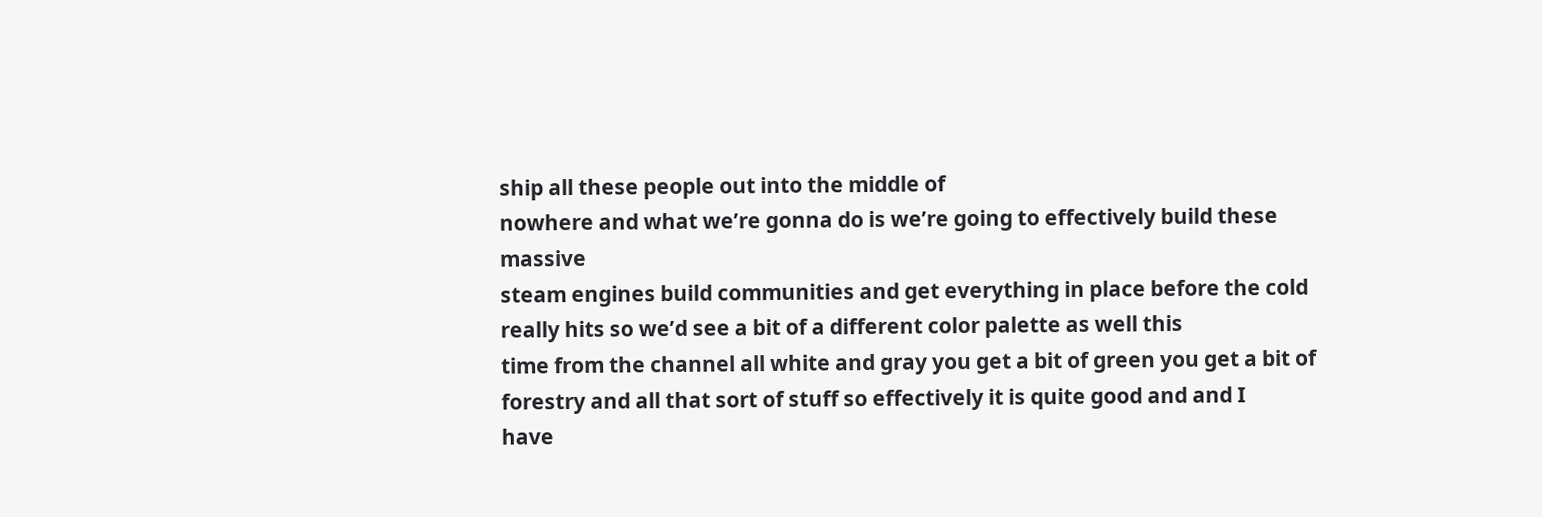ship all these people out into the middle of
nowhere and what we’re gonna do is we’re going to effectively build these massive
steam engines build communities and get everything in place before the cold
really hits so we’d see a bit of a different color palette as well this
time from the channel all white and gray you get a bit of green you get a bit of
forestry and all that sort of stuff so effectively it is quite good and and I
have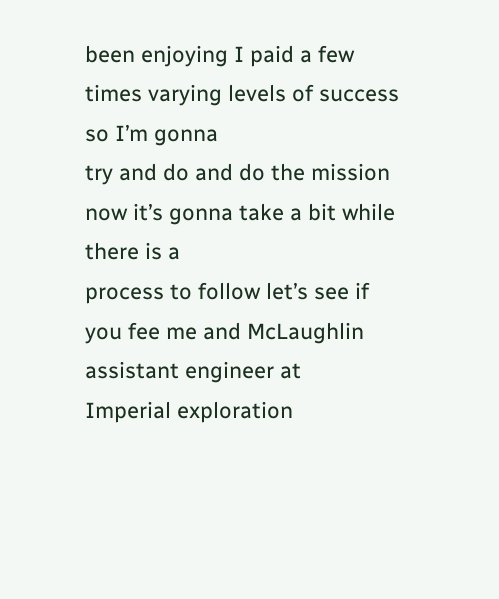been enjoying I paid a few times varying levels of success so I’m gonna
try and do and do the mission now it’s gonna take a bit while there is a
process to follow let’s see if you fee me and McLaughlin assistant engineer at
Imperial exploration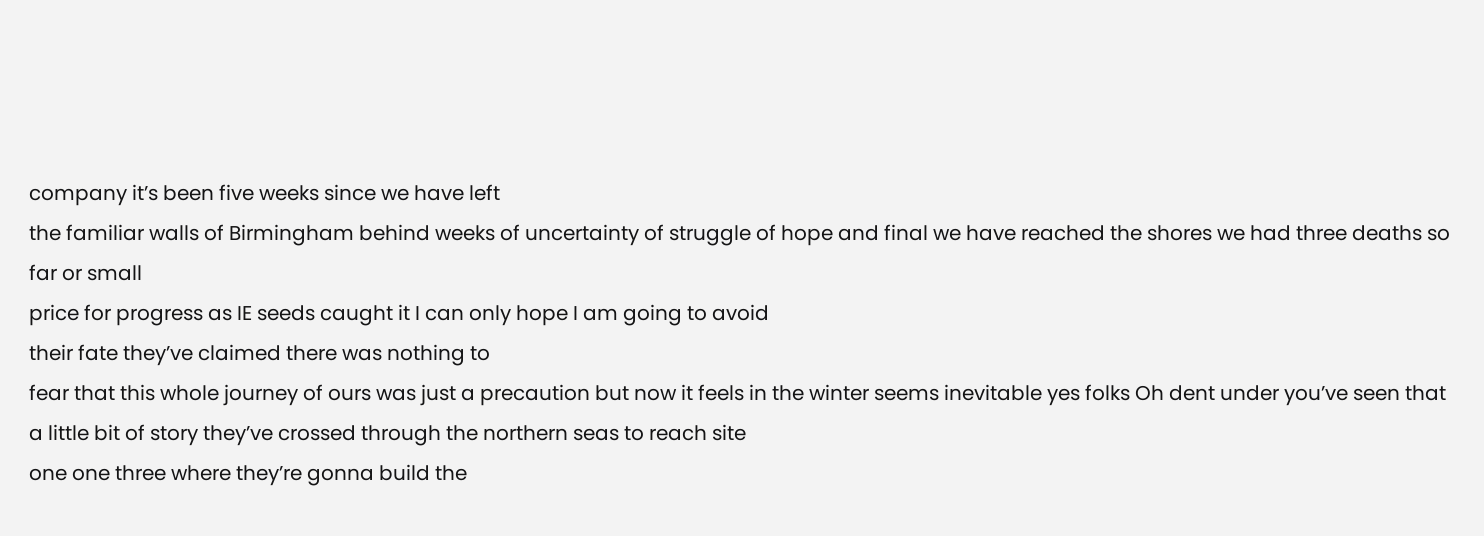company it’s been five weeks since we have left
the familiar walls of Birmingham behind weeks of uncertainty of struggle of hope and final we have reached the shores we had three deaths so far or small
price for progress as IE seeds caught it I can only hope I am going to avoid
their fate they’ve claimed there was nothing to
fear that this whole journey of ours was just a precaution but now it feels in the winter seems inevitable yes folks Oh dent under you’ve seen that
a little bit of story they’ve crossed through the northern seas to reach site
one one three where they’re gonna build the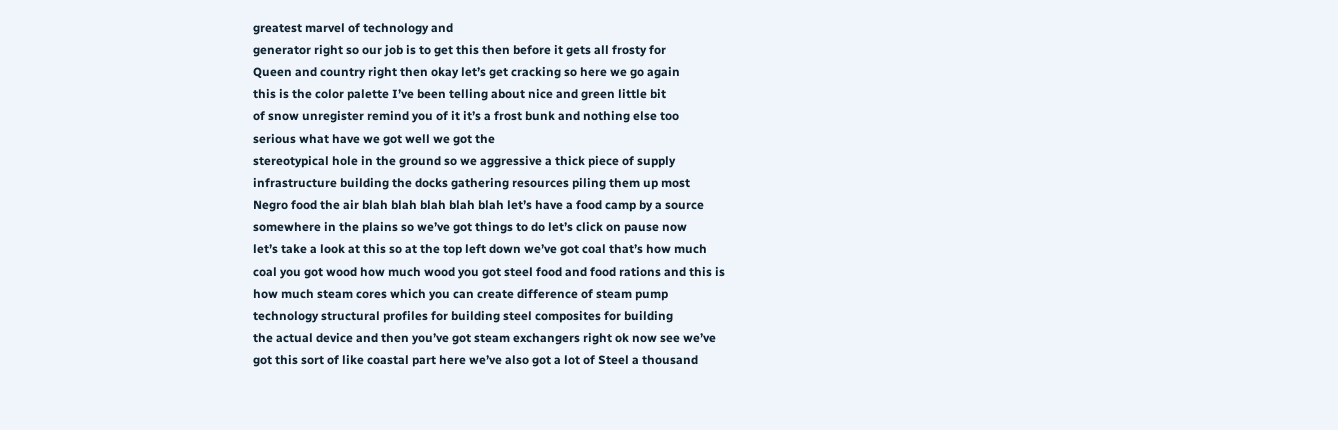greatest marvel of technology and
generator right so our job is to get this then before it gets all frosty for
Queen and country right then okay let’s get cracking so here we go again
this is the color palette I’ve been telling about nice and green little bit
of snow unregister remind you of it it’s a frost bunk and nothing else too
serious what have we got well we got the
stereotypical hole in the ground so we aggressive a thick piece of supply
infrastructure building the docks gathering resources piling them up most
Negro food the air blah blah blah blah blah let’s have a food camp by a source
somewhere in the plains so we’ve got things to do let’s click on pause now
let’s take a look at this so at the top left down we’ve got coal that’s how much
coal you got wood how much wood you got steel food and food rations and this is
how much steam cores which you can create difference of steam pump
technology structural profiles for building steel composites for building
the actual device and then you’ve got steam exchangers right ok now see we’ve
got this sort of like coastal part here we’ve also got a lot of Steel a thousand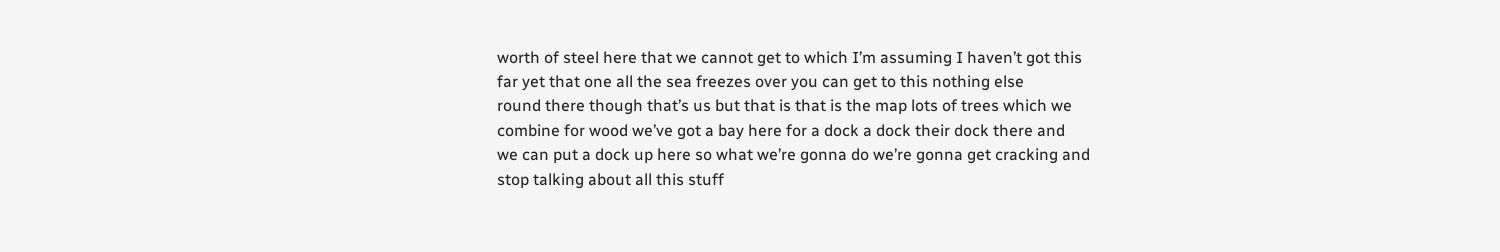worth of steel here that we cannot get to which I’m assuming I haven’t got this
far yet that one all the sea freezes over you can get to this nothing else
round there though that’s us but that is that is the map lots of trees which we
combine for wood we’ve got a bay here for a dock a dock their dock there and
we can put a dock up here so what we’re gonna do we’re gonna get cracking and
stop talking about all this stuff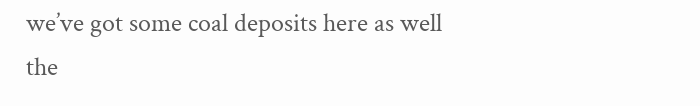we’ve got some coal deposits here as well
the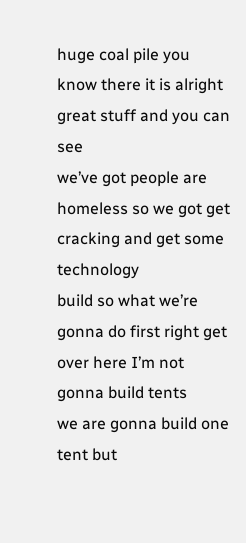huge coal pile you know there it is alright great stuff and you can see
we’ve got people are homeless so we got get cracking and get some technology
build so what we’re gonna do first right get over here I’m not gonna build tents
we are gonna build one tent but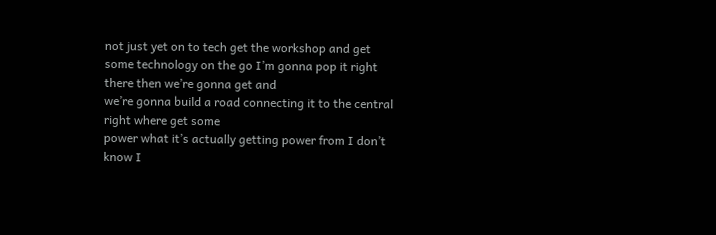not just yet on to tech get the workshop and get
some technology on the go I’m gonna pop it right there then we’re gonna get and
we’re gonna build a road connecting it to the central right where get some
power what it’s actually getting power from I don’t know I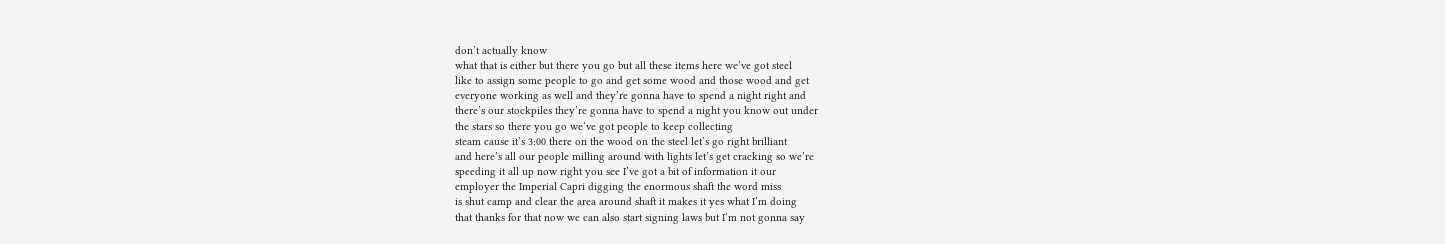don’t actually know
what that is either but there you go but all these items here we’ve got steel
like to assign some people to go and get some wood and those wood and get
everyone working as well and they’re gonna have to spend a night right and
there’s our stockpiles they’re gonna have to spend a night you know out under
the stars so there you go we’ve got people to keep collecting
steam cause it’s 3:00 there on the wood on the steel let’s go right brilliant
and here’s all our people milling around with lights let’s get cracking so we’re
speeding it all up now right you see I’ve got a bit of information it our
employer the Imperial Capri digging the enormous shaft the word miss
is shut camp and clear the area around shaft it makes it yes what I’m doing
that thanks for that now we can also start signing laws but I’m not gonna say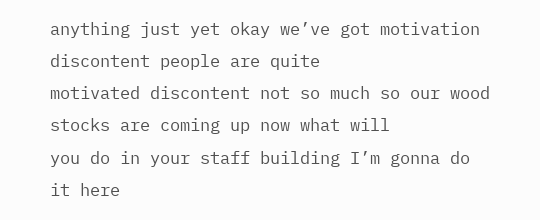anything just yet okay we’ve got motivation discontent people are quite
motivated discontent not so much so our wood stocks are coming up now what will
you do in your staff building I’m gonna do it here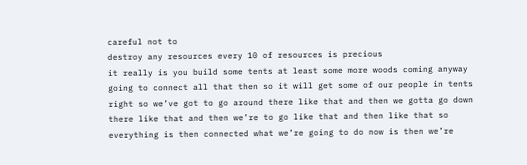careful not to
destroy any resources every 10 of resources is precious
it really is you build some tents at least some more woods coming anyway
going to connect all that then so it will get some of our people in tents
right so we’ve got to go around there like that and then we gotta go down
there like that and then we’re to go like that and then like that so
everything is then connected what we’re going to do now is then we’re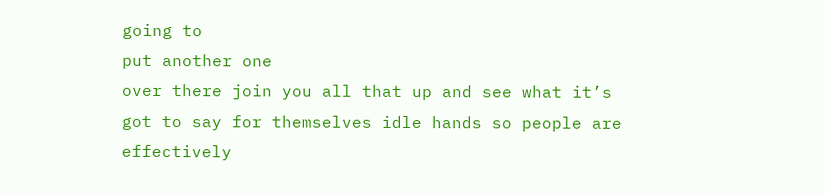going to
put another one
over there join you all that up and see what it’s
got to say for themselves idle hands so people are effectively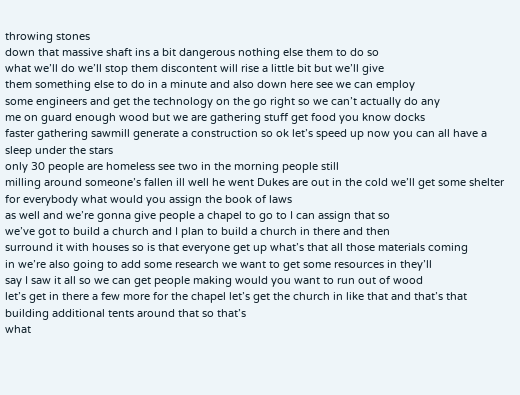throwing stones
down that massive shaft ins a bit dangerous nothing else them to do so
what we’ll do we’ll stop them discontent will rise a little bit but we’ll give
them something else to do in a minute and also down here see we can employ
some engineers and get the technology on the go right so we can’t actually do any
me on guard enough wood but we are gathering stuff get food you know docks
faster gathering sawmill generate a construction so ok let’s speed up now you can all have a sleep under the stars
only 30 people are homeless see two in the morning people still
milling around someone’s fallen ill well he went Dukes are out in the cold we’ll get some shelter for everybody what would you assign the book of laws
as well and we’re gonna give people a chapel to go to I can assign that so
we’ve got to build a church and I plan to build a church in there and then
surround it with houses so is that everyone get up what’s that all those materials coming
in we’re also going to add some research we want to get some resources in they’ll
say I saw it all so we can get people making would you want to run out of wood
let’s get in there a few more for the chapel let’s get the church in like that and that’s that building additional tents around that so that’s
what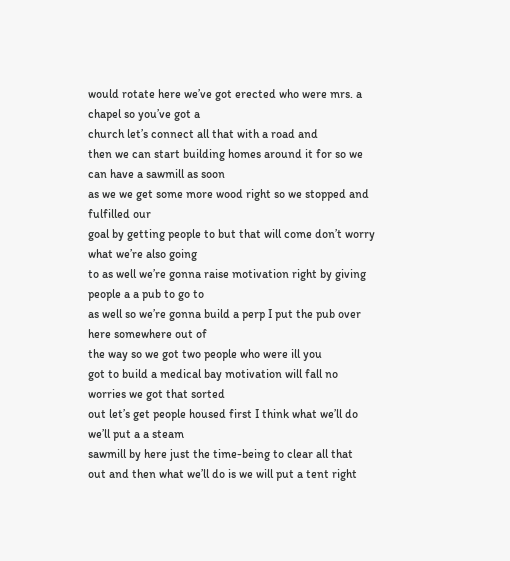would rotate here we’ve got erected who were mrs. a chapel so you’ve got a
church let’s connect all that with a road and
then we can start building homes around it for so we can have a sawmill as soon
as we we get some more wood right so we stopped and fulfilled our
goal by getting people to but that will come don’t worry what we’re also going
to as well we’re gonna raise motivation right by giving people a a pub to go to
as well so we’re gonna build a perp I put the pub over here somewhere out of
the way so we got two people who were ill you
got to build a medical bay motivation will fall no worries we got that sorted
out let’s get people housed first I think what we’ll do we’ll put a a steam
sawmill by here just the time-being to clear all that
out and then what we’ll do is we will put a tent right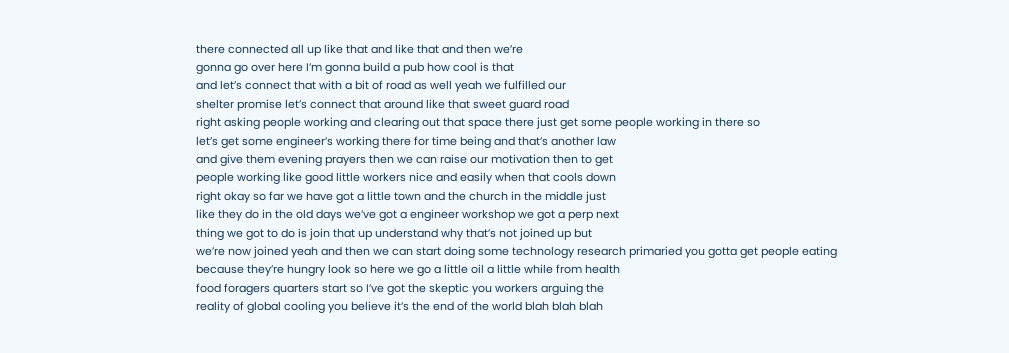there connected all up like that and like that and then we’re
gonna go over here I’m gonna build a pub how cool is that
and let’s connect that with a bit of road as well yeah we fulfilled our
shelter promise let’s connect that around like that sweet guard road
right asking people working and clearing out that space there just get some people working in there so
let’s get some engineer’s working there for time being and that’s another law
and give them evening prayers then we can raise our motivation then to get
people working like good little workers nice and easily when that cools down
right okay so far we have got a little town and the church in the middle just
like they do in the old days we’ve got a engineer workshop we got a perp next
thing we got to do is join that up understand why that’s not joined up but
we’re now joined yeah and then we can start doing some technology research primaried you gotta get people eating
because they’re hungry look so here we go a little oil a little while from health
food foragers quarters start so I’ve got the skeptic you workers arguing the
reality of global cooling you believe it’s the end of the world blah blah blah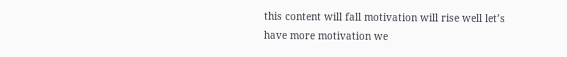this content will fall motivation will rise well let’s have more motivation we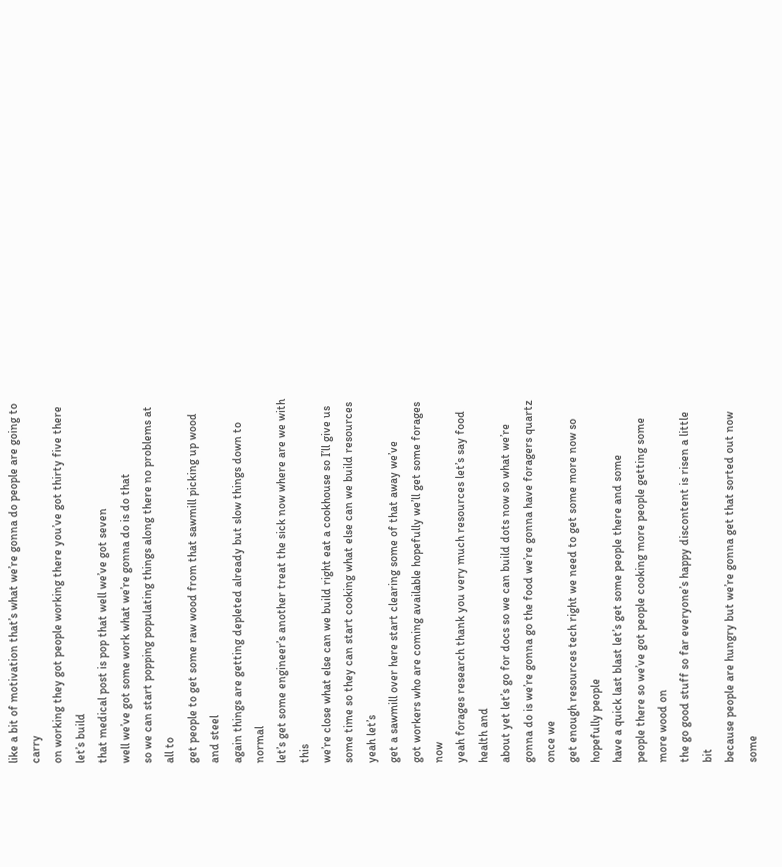like a bit of motivation that’s what we’re gonna do people are going to carry
on working they got people working there you’ve got thirty five there let’s build
that medical post is pop that well we’ve got seven
well we’ve got some work what we’re gonna do is do that
so we can start popping populating things along there no problems at all to
get people to get some raw wood from that sawmill picking up wood and steel
again things are getting depleted already but slow things down to normal
let’s get some engineer’s another treat the sick now where are we with this
we’re close what else can we build right eat a cookhouse so I’ll give us
some time so they can start cooking what else can we build resources yeah let’s
get a sawmill over here start clearing some of that away we’ve
got workers who are coming available hopefully we’ll get some forages now
yeah forages research thank you very much resources let’s say food health and
about yet let’s go for docs so we can build dots now so what we’re
gonna do is we’re gonna go the food we’re gonna have foragers quartz once we
get enough resources tech right we need to get some more now so hopefully people
have a quick last blast let’s get some people there and some
people there so we’ve got people cooking more people getting some more wood on
the go good stuff so far everyone’s happy discontent is risen a little bit
because people are hungry but we’re gonna get that sorted out now some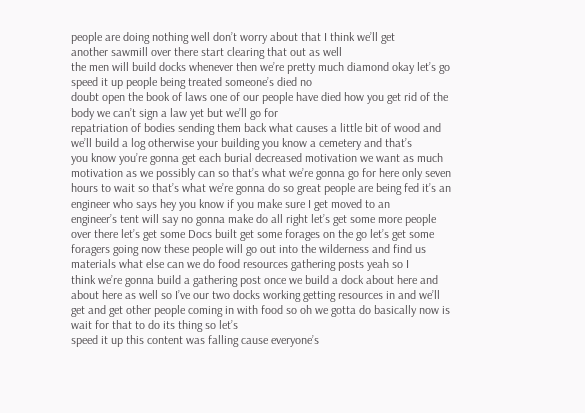people are doing nothing well don’t worry about that I think we’ll get
another sawmill over there start clearing that out as well
the men will build docks whenever then we’re pretty much diamond okay let’s go
speed it up people being treated someone’s died no
doubt open the book of laws one of our people have died how you get rid of the
body we can’t sign a law yet but we’ll go for
repatriation of bodies sending them back what causes a little bit of wood and
we’ll build a log otherwise your building you know a cemetery and that’s
you know you’re gonna get each burial decreased motivation we want as much
motivation as we possibly can so that’s what we’re gonna go for here only seven
hours to wait so that’s what we’re gonna do so great people are being fed it’s an engineer who says hey you know if you make sure I get moved to an
engineer’s tent will say no gonna make do all right let’s get some more people
over there let’s get some Docs built get some forages on the go let’s get some
foragers going now these people will go out into the wilderness and find us
materials what else can we do food resources gathering posts yeah so I
think we’re gonna build a gathering post once we build a dock about here and
about here as well so I’ve our two docks working getting resources in and we’ll
get and get other people coming in with food so oh we gotta do basically now is wait for that to do its thing so let’s
speed it up this content was falling cause everyone’s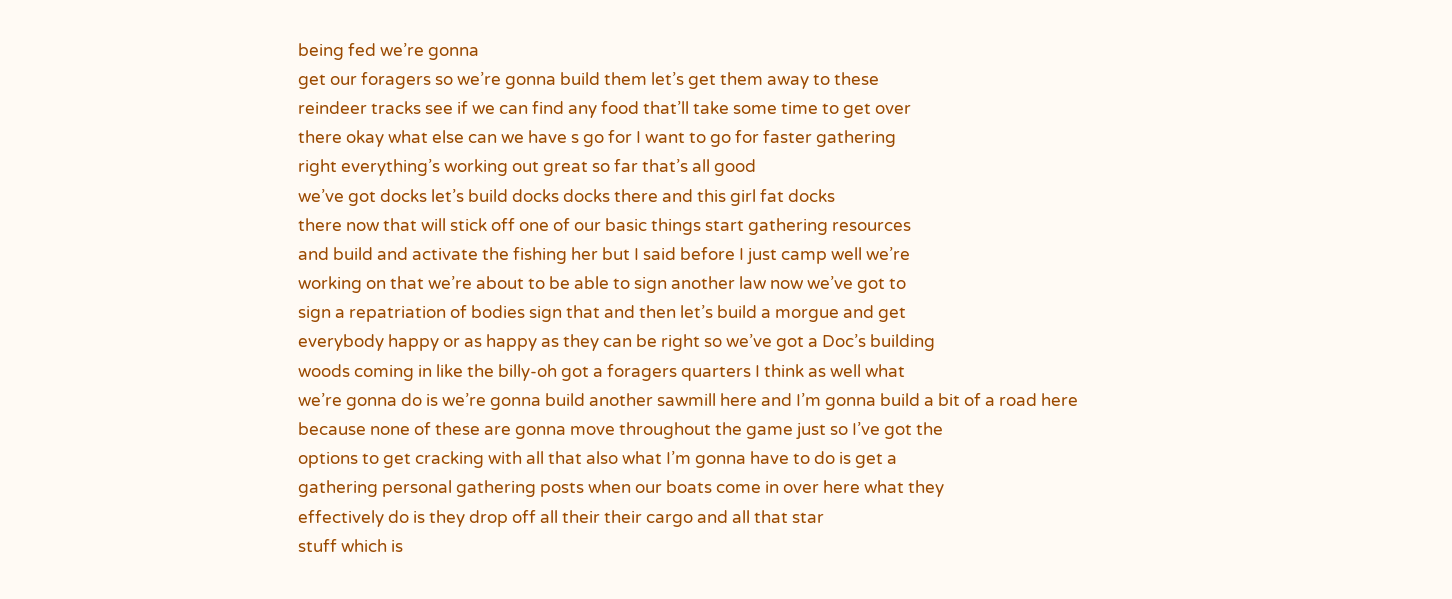being fed we’re gonna
get our foragers so we’re gonna build them let’s get them away to these
reindeer tracks see if we can find any food that’ll take some time to get over
there okay what else can we have s go for I want to go for faster gathering
right everything’s working out great so far that’s all good
we’ve got docks let’s build docks docks there and this girl fat docks
there now that will stick off one of our basic things start gathering resources
and build and activate the fishing her but I said before I just camp well we’re
working on that we’re about to be able to sign another law now we’ve got to
sign a repatriation of bodies sign that and then let’s build a morgue and get
everybody happy or as happy as they can be right so we’ve got a Doc’s building
woods coming in like the billy-oh got a foragers quarters I think as well what
we’re gonna do is we’re gonna build another sawmill here and I’m gonna build a bit of a road here
because none of these are gonna move throughout the game just so I’ve got the
options to get cracking with all that also what I’m gonna have to do is get a
gathering personal gathering posts when our boats come in over here what they
effectively do is they drop off all their their cargo and all that star
stuff which is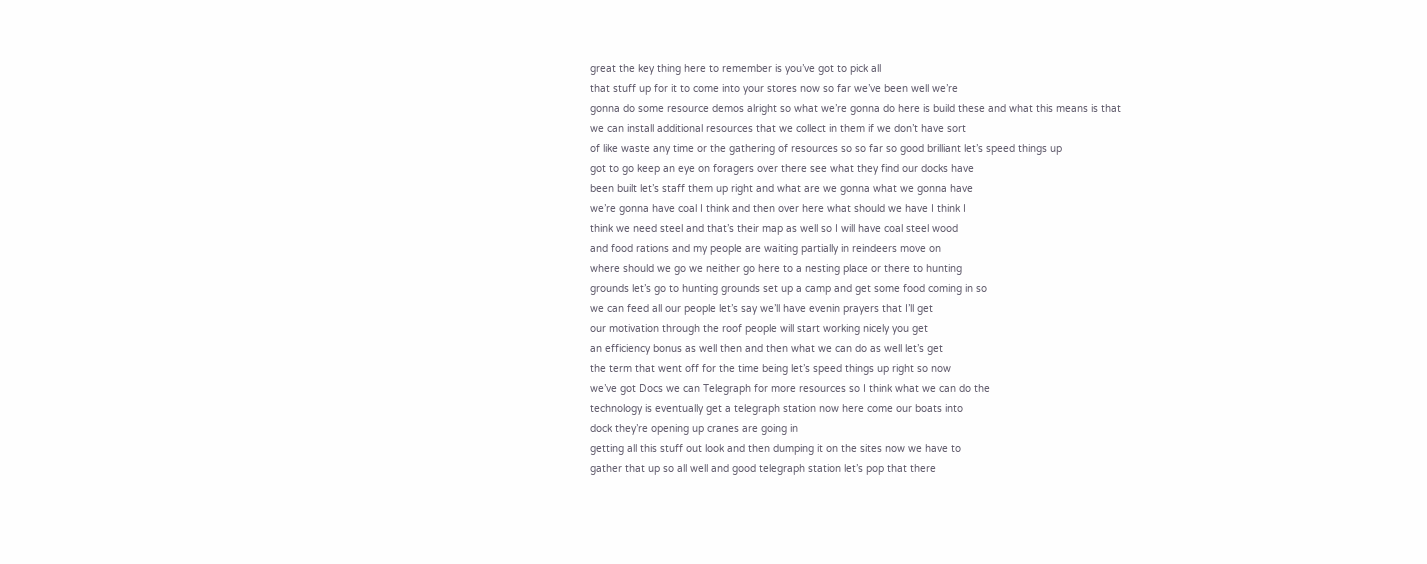great the key thing here to remember is you’ve got to pick all
that stuff up for it to come into your stores now so far we’ve been well we’re
gonna do some resource demos alright so what we’re gonna do here is build these and what this means is that
we can install additional resources that we collect in them if we don’t have sort
of like waste any time or the gathering of resources so so far so good brilliant let’s speed things up
got to go keep an eye on foragers over there see what they find our docks have
been built let’s staff them up right and what are we gonna what we gonna have
we’re gonna have coal I think and then over here what should we have I think I
think we need steel and that’s their map as well so I will have coal steel wood
and food rations and my people are waiting partially in reindeers move on
where should we go we neither go here to a nesting place or there to hunting
grounds let’s go to hunting grounds set up a camp and get some food coming in so
we can feed all our people let’s say we’ll have evenin prayers that I’ll get
our motivation through the roof people will start working nicely you get
an efficiency bonus as well then and then what we can do as well let’s get
the term that went off for the time being let’s speed things up right so now
we’ve got Docs we can Telegraph for more resources so I think what we can do the
technology is eventually get a telegraph station now here come our boats into
dock they’re opening up cranes are going in
getting all this stuff out look and then dumping it on the sites now we have to
gather that up so all well and good telegraph station let’s pop that there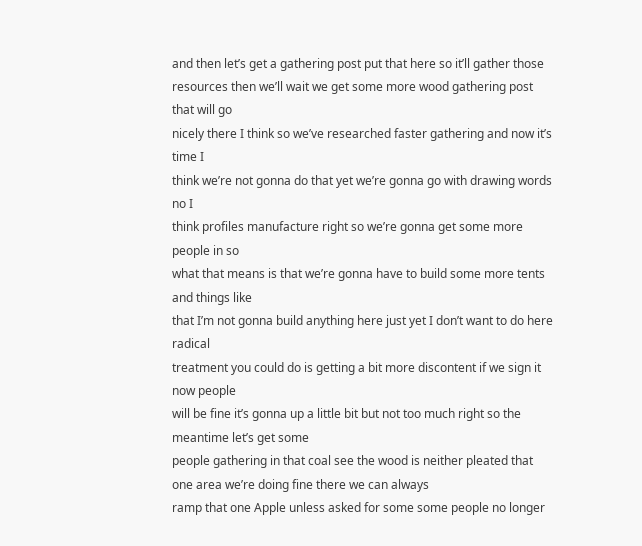and then let’s get a gathering post put that here so it’ll gather those
resources then we’ll wait we get some more wood gathering post that will go
nicely there I think so we’ve researched faster gathering and now it’s time I
think we’re not gonna do that yet we’re gonna go with drawing words no I
think profiles manufacture right so we’re gonna get some more people in so
what that means is that we’re gonna have to build some more tents and things like
that I’m not gonna build anything here just yet I don’t want to do here radical
treatment you could do is getting a bit more discontent if we sign it now people
will be fine it’s gonna up a little bit but not too much right so the meantime let’s get some
people gathering in that coal see the wood is neither pleated that one area we’re doing fine there we can always
ramp that one Apple unless asked for some some people no longer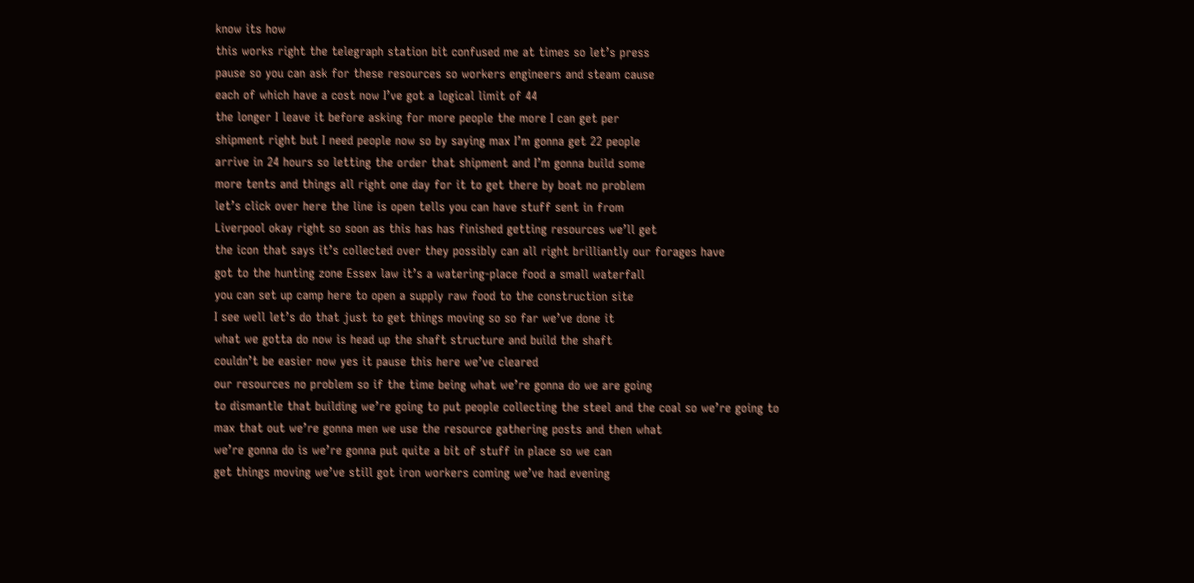know its how
this works right the telegraph station bit confused me at times so let’s press
pause so you can ask for these resources so workers engineers and steam cause
each of which have a cost now I’ve got a logical limit of 44
the longer I leave it before asking for more people the more I can get per
shipment right but I need people now so by saying max I’m gonna get 22 people
arrive in 24 hours so letting the order that shipment and I’m gonna build some
more tents and things all right one day for it to get there by boat no problem
let’s click over here the line is open tells you can have stuff sent in from
Liverpool okay right so soon as this has has finished getting resources we’ll get
the icon that says it’s collected over they possibly can all right brilliantly our forages have
got to the hunting zone Essex law it’s a watering-place food a small waterfall
you can set up camp here to open a supply raw food to the construction site
I see well let’s do that just to get things moving so so far we’ve done it
what we gotta do now is head up the shaft structure and build the shaft
couldn’t be easier now yes it pause this here we’ve cleared
our resources no problem so if the time being what we’re gonna do we are going
to dismantle that building we’re going to put people collecting the steel and the coal so we’re going to
max that out we’re gonna men we use the resource gathering posts and then what
we’re gonna do is we’re gonna put quite a bit of stuff in place so we can
get things moving we’ve still got iron workers coming we’ve had evening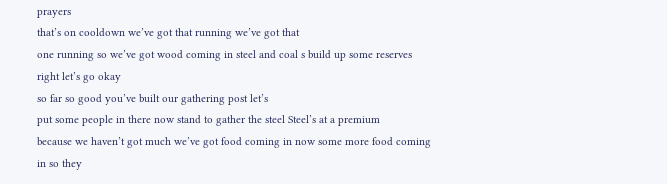prayers
that’s on cooldown we’ve got that running we’ve got that
one running so we’ve got wood coming in steel and coal s build up some reserves
right let’s go okay
so far so good you’ve built our gathering post let’s
put some people in there now stand to gather the steel Steel’s at a premium
because we haven’t got much we’ve got food coming in now some more food coming
in so they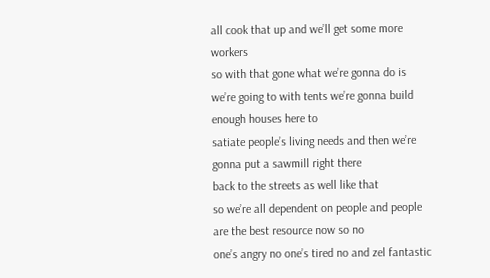all cook that up and we’ll get some more workers
so with that gone what we’re gonna do is we’re going to with tents we’re gonna build enough houses here to
satiate people’s living needs and then we’re gonna put a sawmill right there
back to the streets as well like that
so we’re all dependent on people and people are the best resource now so no
one’s angry no one’s tired no and zel fantastic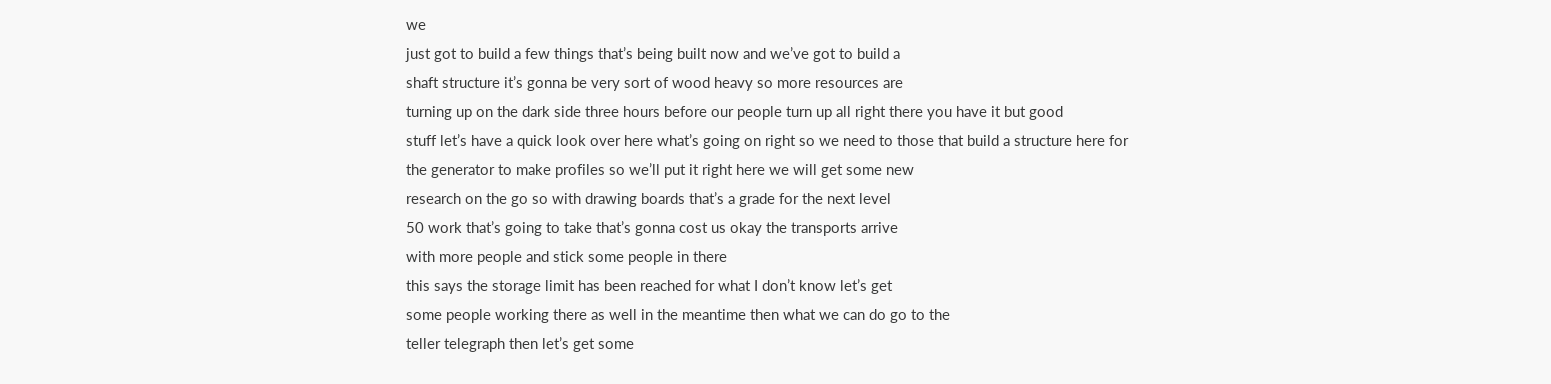we
just got to build a few things that’s being built now and we’ve got to build a
shaft structure it’s gonna be very sort of wood heavy so more resources are
turning up on the dark side three hours before our people turn up all right there you have it but good
stuff let’s have a quick look over here what’s going on right so we need to those that build a structure here for
the generator to make profiles so we’ll put it right here we will get some new
research on the go so with drawing boards that’s a grade for the next level
50 work that’s going to take that’s gonna cost us okay the transports arrive
with more people and stick some people in there
this says the storage limit has been reached for what I don’t know let’s get
some people working there as well in the meantime then what we can do go to the
teller telegraph then let’s get some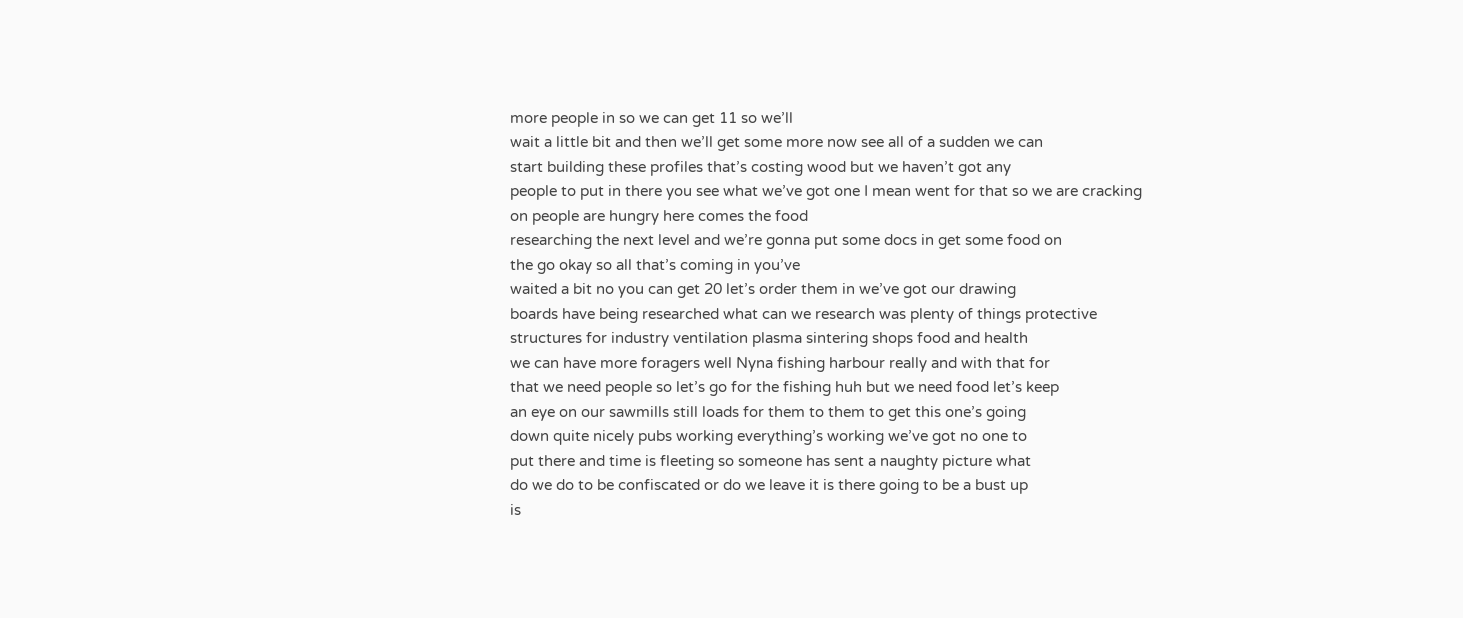more people in so we can get 11 so we’ll
wait a little bit and then we’ll get some more now see all of a sudden we can
start building these profiles that’s costing wood but we haven’t got any
people to put in there you see what we’ve got one I mean went for that so we are cracking
on people are hungry here comes the food
researching the next level and we’re gonna put some docs in get some food on
the go okay so all that’s coming in you’ve
waited a bit no you can get 20 let’s order them in we’ve got our drawing
boards have being researched what can we research was plenty of things protective
structures for industry ventilation plasma sintering shops food and health
we can have more foragers well Nyna fishing harbour really and with that for
that we need people so let’s go for the fishing huh but we need food let’s keep
an eye on our sawmills still loads for them to them to get this one’s going
down quite nicely pubs working everything’s working we’ve got no one to
put there and time is fleeting so someone has sent a naughty picture what
do we do to be confiscated or do we leave it is there going to be a bust up
is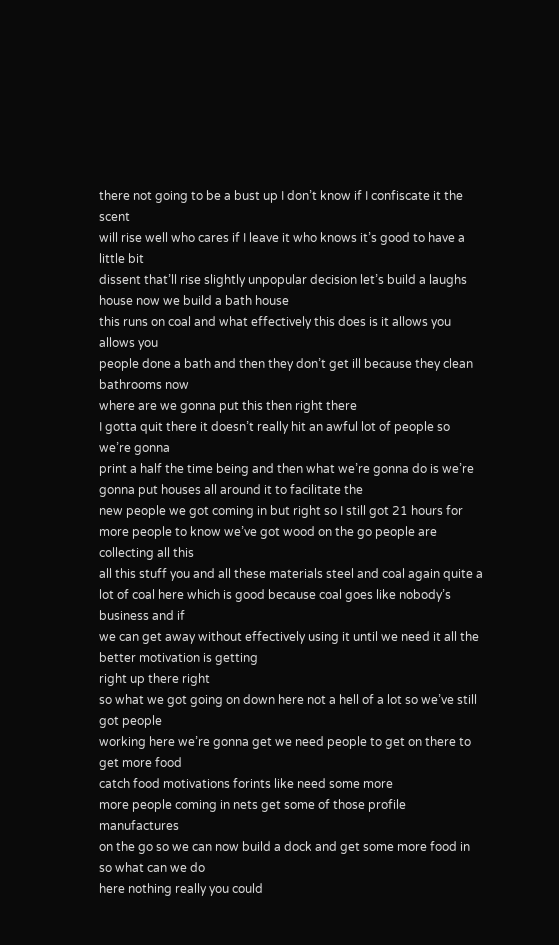there not going to be a bust up I don’t know if I confiscate it the scent
will rise well who cares if I leave it who knows it’s good to have a little bit
dissent that’ll rise slightly unpopular decision let’s build a laughs house now we build a bath house
this runs on coal and what effectively this does is it allows you allows you
people done a bath and then they don’t get ill because they clean bathrooms now
where are we gonna put this then right there
I gotta quit there it doesn’t really hit an awful lot of people so we’re gonna
print a half the time being and then what we’re gonna do is we’re gonna put houses all around it to facilitate the
new people we got coming in but right so I still got 21 hours for
more people to know we’ve got wood on the go people are collecting all this
all this stuff you and all these materials steel and coal again quite a
lot of coal here which is good because coal goes like nobody’s business and if
we can get away without effectively using it until we need it all the better motivation is getting
right up there right
so what we got going on down here not a hell of a lot so we’ve still got people
working here we’re gonna get we need people to get on there to get more food
catch food motivations forints like need some more
more people coming in nets get some of those profile manufactures
on the go so we can now build a dock and get some more food in so what can we do
here nothing really you could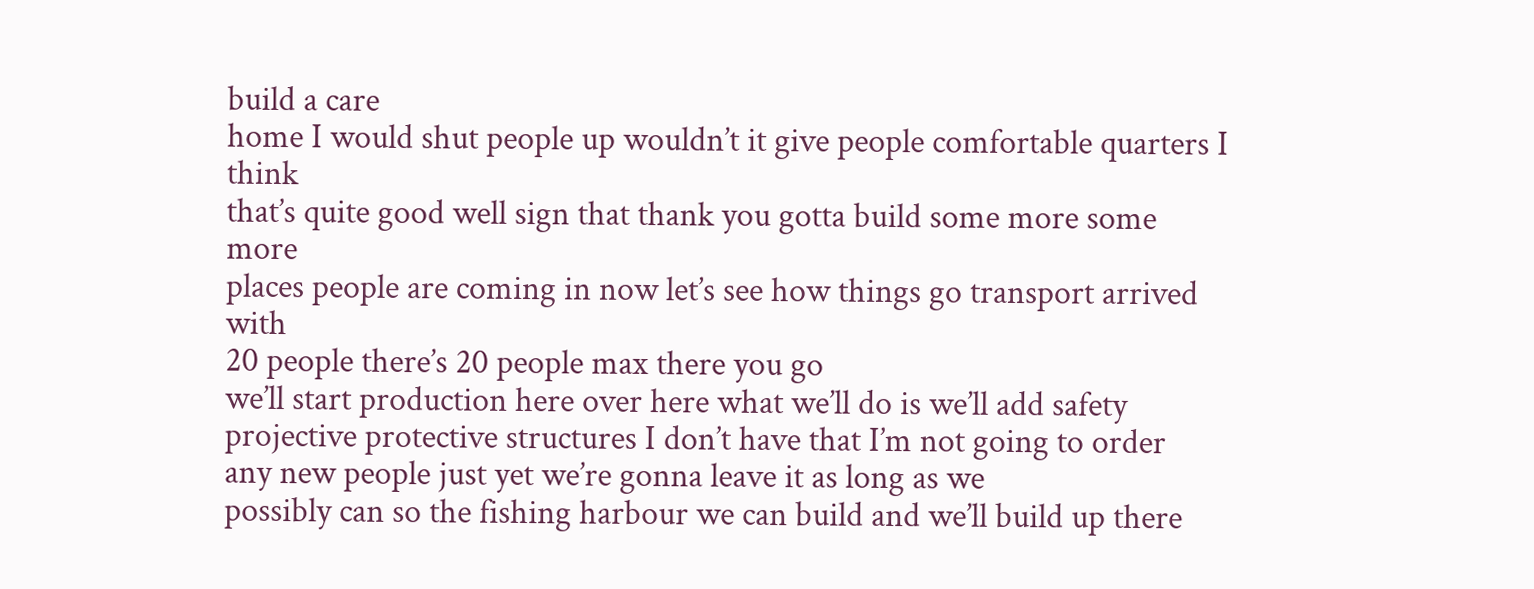build a care
home I would shut people up wouldn’t it give people comfortable quarters I think
that’s quite good well sign that thank you gotta build some more some more
places people are coming in now let’s see how things go transport arrived with
20 people there’s 20 people max there you go
we’ll start production here over here what we’ll do is we’ll add safety
projective protective structures I don’t have that I’m not going to order
any new people just yet we’re gonna leave it as long as we
possibly can so the fishing harbour we can build and we’ll build up there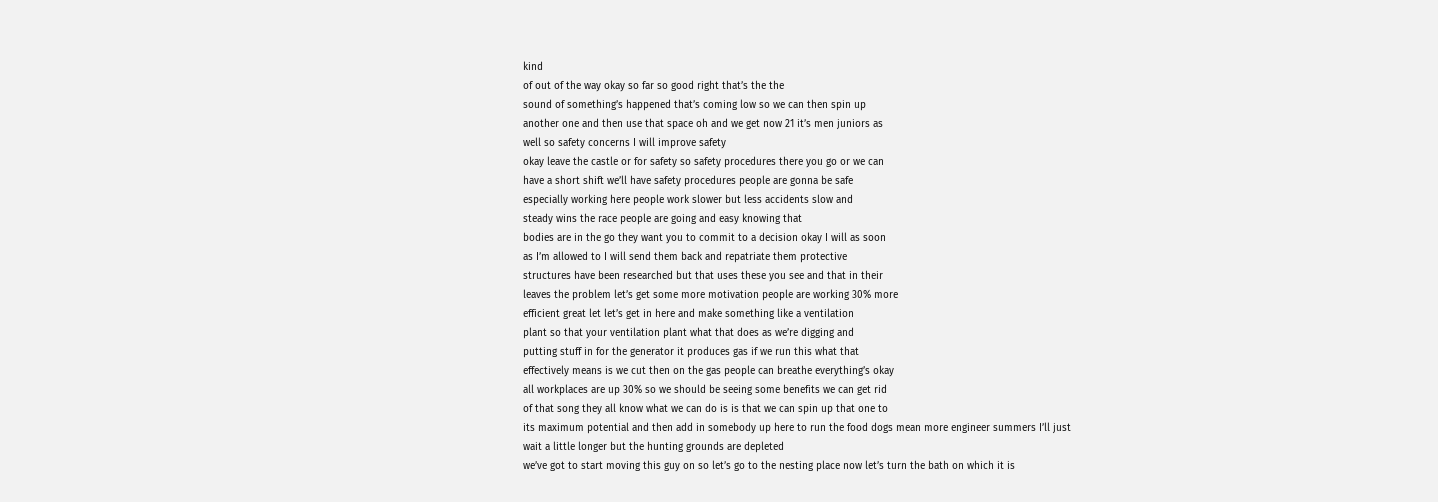kind
of out of the way okay so far so good right that’s the the
sound of something’s happened that’s coming low so we can then spin up
another one and then use that space oh and we get now 21 it’s men juniors as
well so safety concerns I will improve safety
okay leave the castle or for safety so safety procedures there you go or we can
have a short shift we’ll have safety procedures people are gonna be safe
especially working here people work slower but less accidents slow and
steady wins the race people are going and easy knowing that
bodies are in the go they want you to commit to a decision okay I will as soon
as I’m allowed to I will send them back and repatriate them protective
structures have been researched but that uses these you see and that in their
leaves the problem let’s get some more motivation people are working 30% more
efficient great let let’s get in here and make something like a ventilation
plant so that your ventilation plant what that does as we’re digging and
putting stuff in for the generator it produces gas if we run this what that
effectively means is we cut then on the gas people can breathe everything’s okay
all workplaces are up 30% so we should be seeing some benefits we can get rid
of that song they all know what we can do is is that we can spin up that one to
its maximum potential and then add in somebody up here to run the food dogs mean more engineer summers I’ll just
wait a little longer but the hunting grounds are depleted
we’ve got to start moving this guy on so let’s go to the nesting place now let’s turn the bath on which it is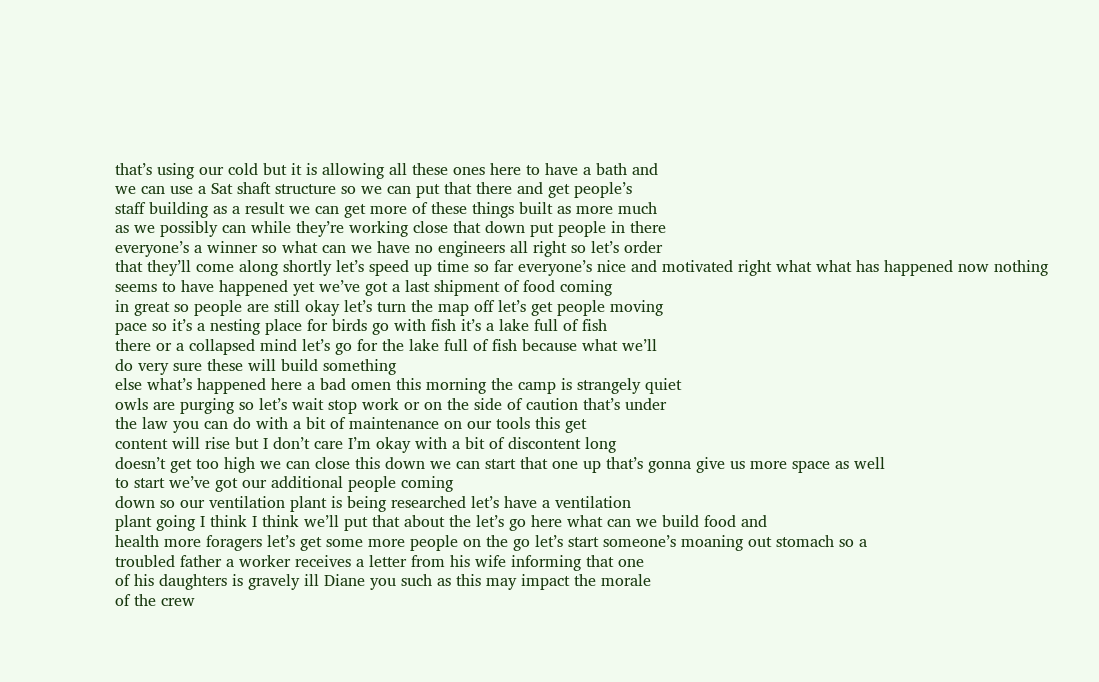that’s using our cold but it is allowing all these ones here to have a bath and
we can use a Sat shaft structure so we can put that there and get people’s
staff building as a result we can get more of these things built as more much
as we possibly can while they’re working close that down put people in there
everyone’s a winner so what can we have no engineers all right so let’s order
that they’ll come along shortly let’s speed up time so far everyone’s nice and motivated right what what has happened now nothing
seems to have happened yet we’ve got a last shipment of food coming
in great so people are still okay let’s turn the map off let’s get people moving
pace so it’s a nesting place for birds go with fish it’s a lake full of fish
there or a collapsed mind let’s go for the lake full of fish because what we’ll
do very sure these will build something
else what’s happened here a bad omen this morning the camp is strangely quiet
owls are purging so let’s wait stop work or on the side of caution that’s under
the law you can do with a bit of maintenance on our tools this get
content will rise but I don’t care I’m okay with a bit of discontent long
doesn’t get too high we can close this down we can start that one up that’s gonna give us more space as well
to start we’ve got our additional people coming
down so our ventilation plant is being researched let’s have a ventilation
plant going I think I think we’ll put that about the let’s go here what can we build food and
health more foragers let’s get some more people on the go let’s start someone’s moaning out stomach so a
troubled father a worker receives a letter from his wife informing that one
of his daughters is gravely ill Diane you such as this may impact the morale
of the crew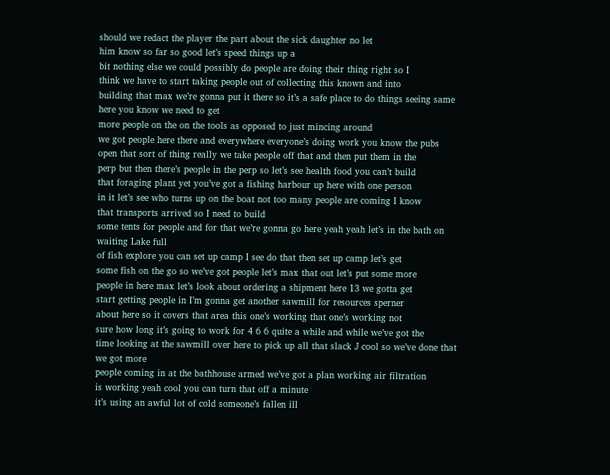should we redact the player the part about the sick daughter no let
him know so far so good let’s speed things up a
bit nothing else we could possibly do people are doing their thing right so I
think we have to start taking people out of collecting this known and into
building that max we’re gonna put it there so it’s a safe place to do things seeing same here you know we need to get
more people on the on the tools as opposed to just mincing around
we got people here there and everywhere everyone’s doing work you know the pubs
open that sort of thing really we take people off that and then put them in the
perp but then there’s people in the perp so let’s see health food you can’t build
that foraging plant yet you’ve got a fishing harbour up here with one person
in it let’s see who turns up on the boat not too many people are coming I know
that transports arrived so I need to build
some tents for people and for that we’re gonna go here yeah yeah let’s in the bath on waiting Lake full
of fish explore you can set up camp I see do that then set up camp let’s get
some fish on the go so we’ve got people let’s max that out let’s put some more
people in here max let’s look about ordering a shipment here 13 we gotta get
start getting people in I’m gonna get another sawmill for resources sperner
about here so it covers that area this one’s working that one’s working not
sure how long it’s going to work for 4 6 6 quite a while and while we’ve got the
time looking at the sawmill over here to pick up all that slack J cool so we’ve done that we got more
people coming in at the bathhouse armed we’ve got a plan working air filtration
is working yeah cool you can turn that off a minute
it’s using an awful lot of cold someone’s fallen ill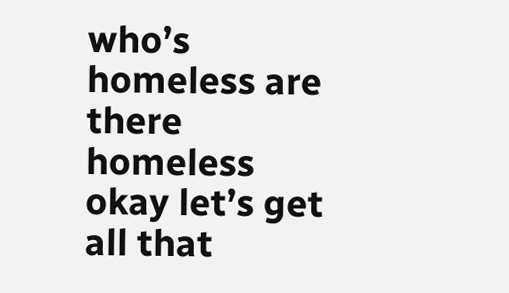who’s homeless are
there homeless okay let’s get all that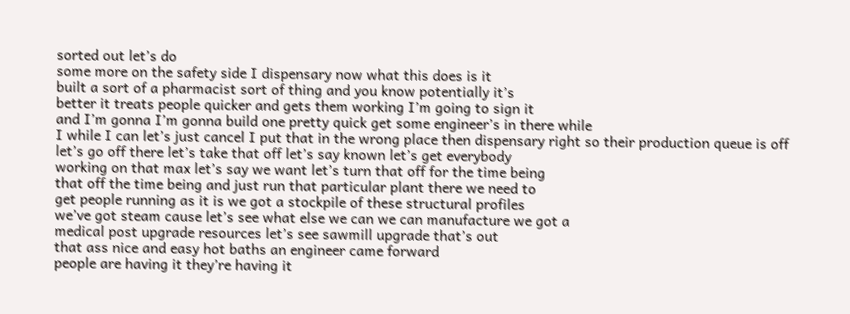sorted out let’s do
some more on the safety side I dispensary now what this does is it
built a sort of a pharmacist sort of thing and you know potentially it’s
better it treats people quicker and gets them working I’m going to sign it
and I’m gonna I’m gonna build one pretty quick get some engineer’s in there while
I while I can let’s just cancel I put that in the wrong place then dispensary right so their production queue is off
let’s go off there let’s take that off let’s say known let’s get everybody
working on that max let’s say we want let’s turn that off for the time being
that off the time being and just run that particular plant there we need to
get people running as it is we got a stockpile of these structural profiles
we’ve got steam cause let’s see what else we can we can manufacture we got a
medical post upgrade resources let’s see sawmill upgrade that’s out
that ass nice and easy hot baths an engineer came forward
people are having it they’re having it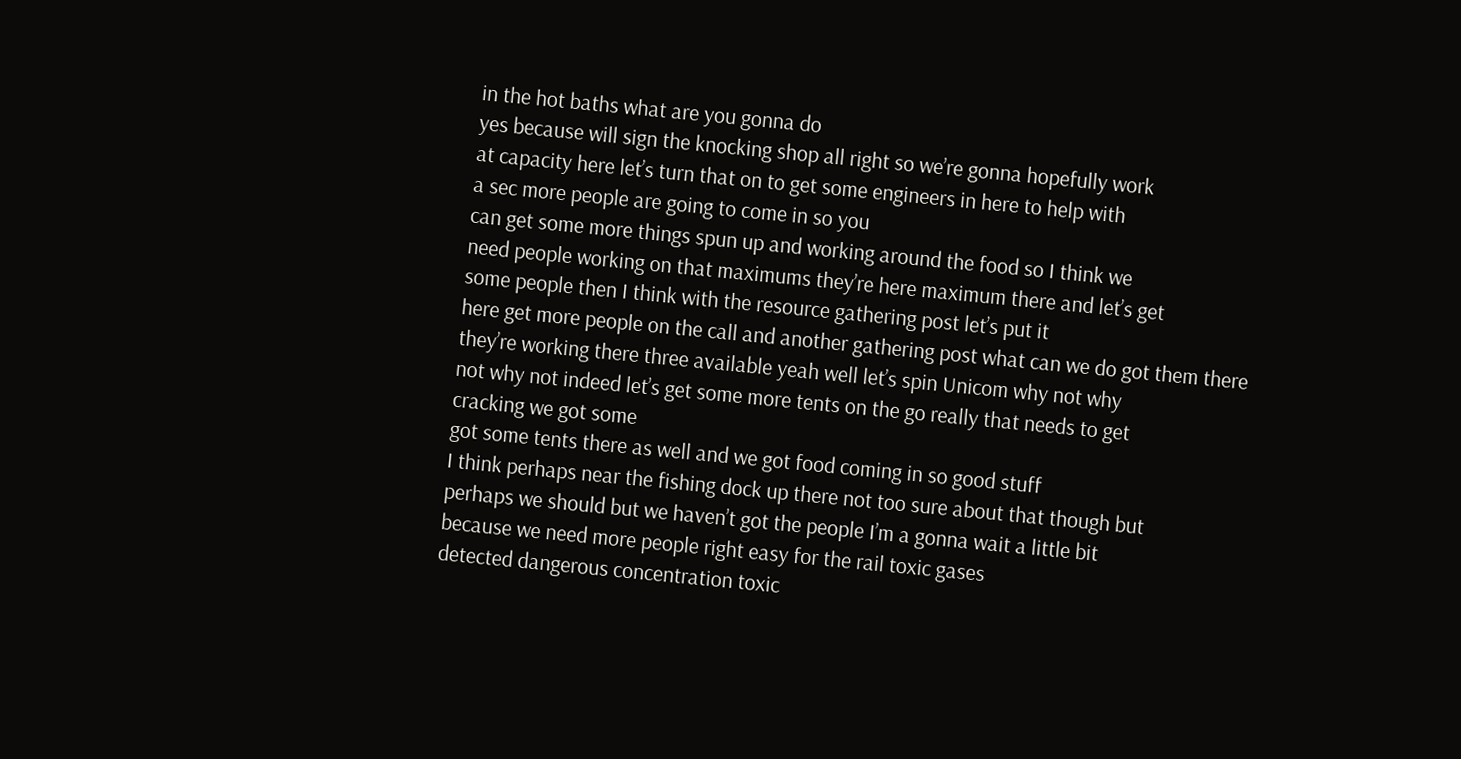in the hot baths what are you gonna do
yes because will sign the knocking shop all right so we’re gonna hopefully work
at capacity here let’s turn that on to get some engineers in here to help with
a sec more people are going to come in so you
can get some more things spun up and working around the food so I think we
need people working on that maximums they’re here maximum there and let’s get
some people then I think with the resource gathering post let’s put it
here get more people on the call and another gathering post what can we do got them there
they’re working there three available yeah well let’s spin Unicom why not why
not why not indeed let’s get some more tents on the go really that needs to get
cracking we got some
got some tents there as well and we got food coming in so good stuff
I think perhaps near the fishing dock up there not too sure about that though but
perhaps we should but we haven’t got the people I’m a gonna wait a little bit
because we need more people right easy for the rail toxic gases
detected dangerous concentration toxic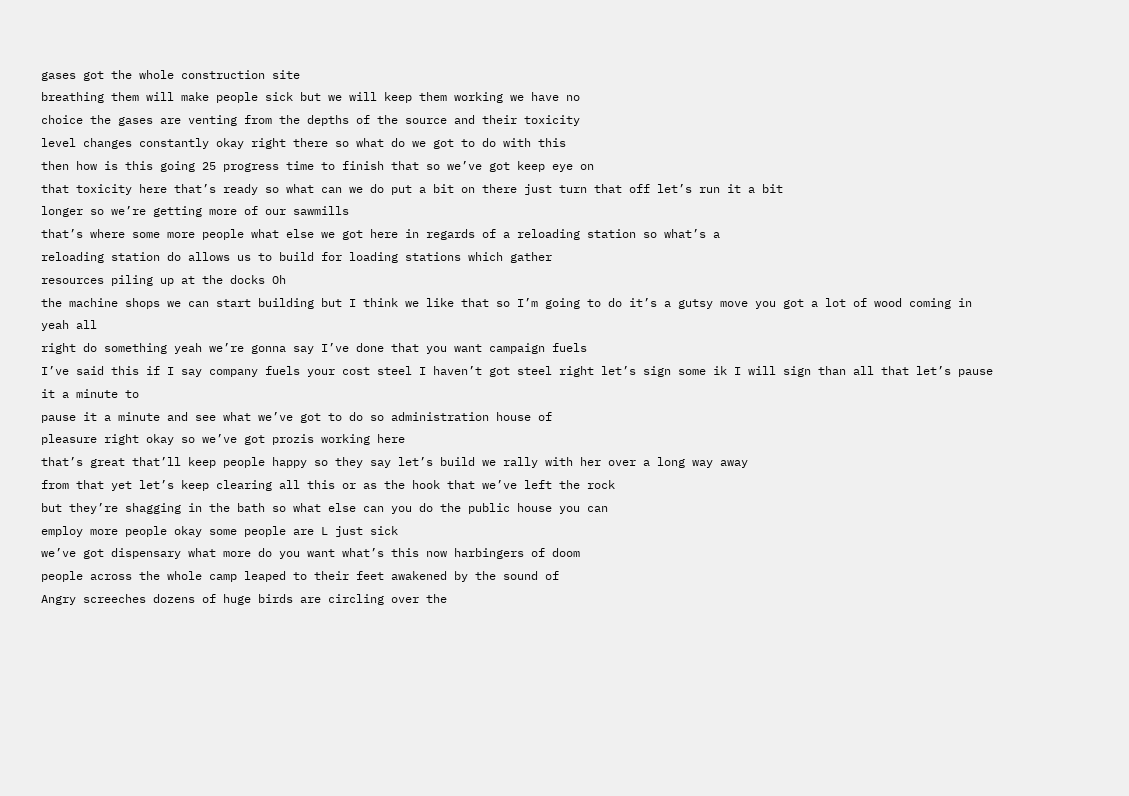gases got the whole construction site
breathing them will make people sick but we will keep them working we have no
choice the gases are venting from the depths of the source and their toxicity
level changes constantly okay right there so what do we got to do with this
then how is this going 25 progress time to finish that so we’ve got keep eye on
that toxicity here that’s ready so what can we do put a bit on there just turn that off let’s run it a bit
longer so we’re getting more of our sawmills
that’s where some more people what else we got here in regards of a reloading station so what’s a
reloading station do allows us to build for loading stations which gather
resources piling up at the docks Oh
the machine shops we can start building but I think we like that so I’m going to do it’s a gutsy move you got a lot of wood coming in yeah all
right do something yeah we’re gonna say I’ve done that you want campaign fuels
I’ve said this if I say company fuels your cost steel I haven’t got steel right let’s sign some ik I will sign than all that let’s pause it a minute to
pause it a minute and see what we’ve got to do so administration house of
pleasure right okay so we’ve got prozis working here
that’s great that’ll keep people happy so they say let’s build we rally with her over a long way away
from that yet let’s keep clearing all this or as the hook that we’ve left the rock
but they’re shagging in the bath so what else can you do the public house you can
employ more people okay some people are L just sick
we’ve got dispensary what more do you want what’s this now harbingers of doom
people across the whole camp leaped to their feet awakened by the sound of
Angry screeches dozens of huge birds are circling over the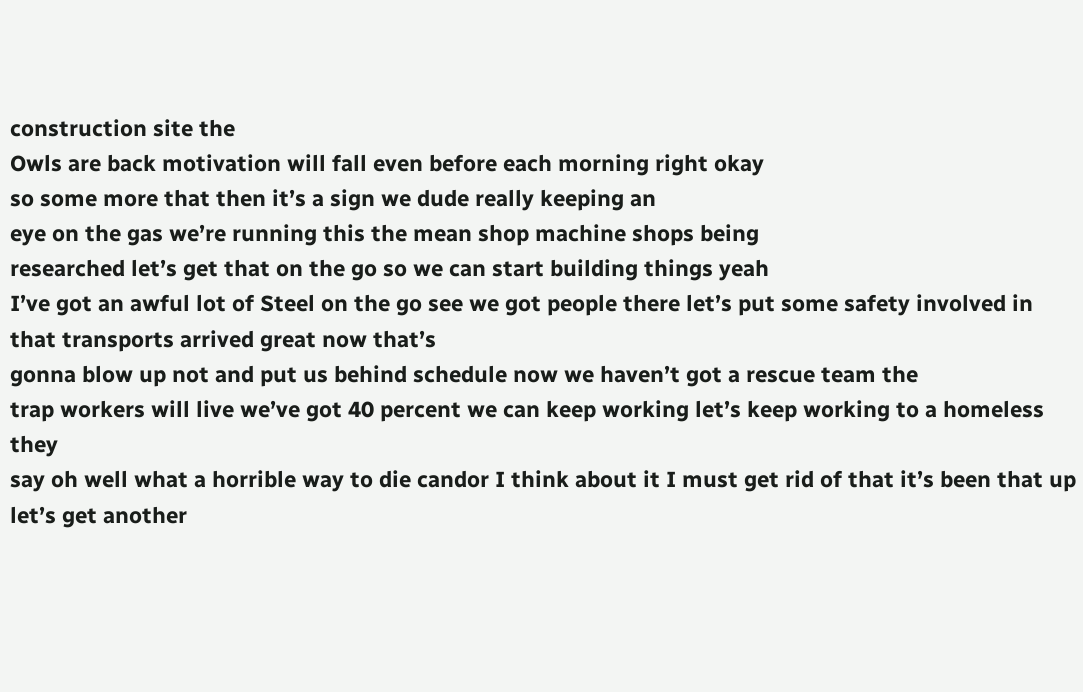construction site the
Owls are back motivation will fall even before each morning right okay
so some more that then it’s a sign we dude really keeping an
eye on the gas we’re running this the mean shop machine shops being
researched let’s get that on the go so we can start building things yeah
I’ve got an awful lot of Steel on the go see we got people there let’s put some safety involved in that transports arrived great now that’s
gonna blow up not and put us behind schedule now we haven’t got a rescue team the
trap workers will live we’ve got 40 percent we can keep working let’s keep working to a homeless they
say oh well what a horrible way to die candor I think about it I must get rid of that it’s been that up
let’s get another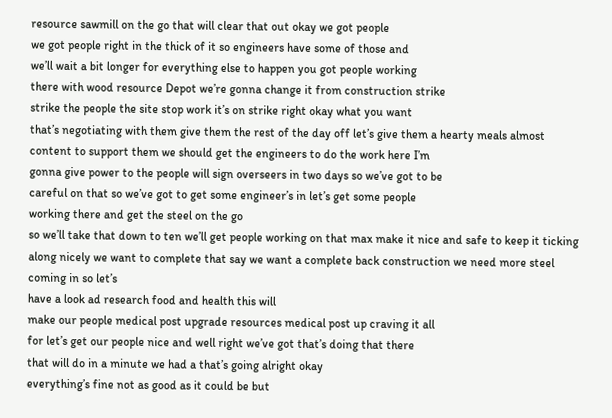resource sawmill on the go that will clear that out okay we got people
we got people right in the thick of it so engineers have some of those and
we’ll wait a bit longer for everything else to happen you got people working
there with wood resource Depot we’re gonna change it from construction strike
strike the people the site stop work it’s on strike right okay what you want
that’s negotiating with them give them the rest of the day off let’s give them a hearty meals almost
content to support them we should get the engineers to do the work here I’m
gonna give power to the people will sign overseers in two days so we’ve got to be
careful on that so we’ve got to get some engineer’s in let’s get some people
working there and get the steel on the go
so we’ll take that down to ten we’ll get people working on that max make it nice and safe to keep it ticking
along nicely we want to complete that say we want a complete back construction we need more steel coming in so let’s
have a look ad research food and health this will
make our people medical post upgrade resources medical post up craving it all
for let’s get our people nice and well right we’ve got that’s doing that there
that will do in a minute we had a that’s going alright okay
everything’s fine not as good as it could be but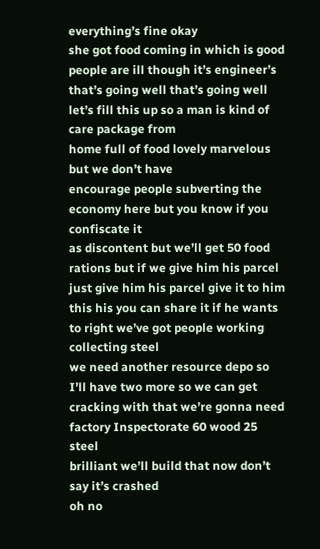everything’s fine okay
she got food coming in which is good people are ill though it’s engineer’s that’s going well that’s going well let’s fill this up so a man is kind of care package from
home full of food lovely marvelous but we don’t have
encourage people subverting the economy here but you know if you confiscate it
as discontent but we’ll get 50 food rations but if we give him his parcel just give him his parcel give it to him
this his you can share it if he wants to right we’ve got people working collecting steel
we need another resource depo so I’ll have two more so we can get
cracking with that we’re gonna need factory Inspectorate 60 wood 25 steel
brilliant we’ll build that now don’t say it’s crashed
oh no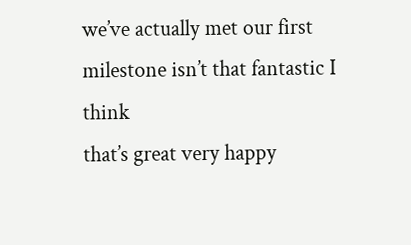we’ve actually met our first milestone isn’t that fantastic I think
that’s great very happy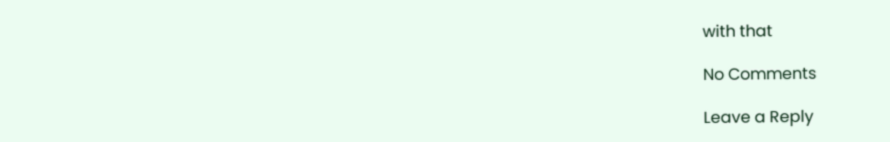with that

No Comments

Leave a Reply